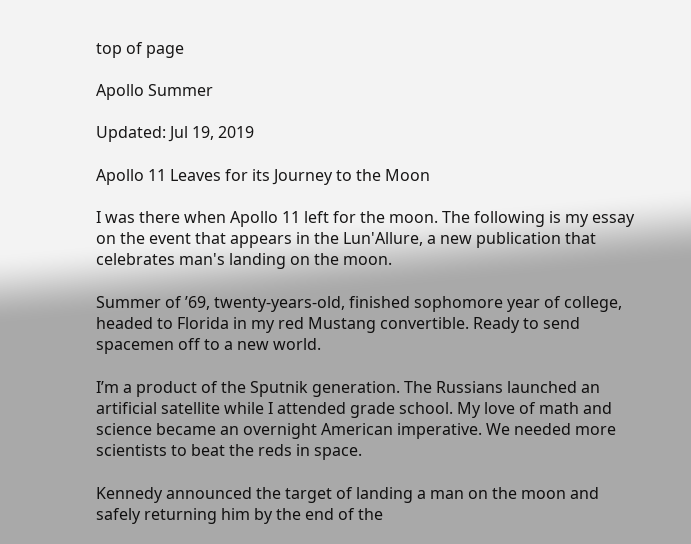top of page

Apollo Summer

Updated: Jul 19, 2019

Apollo 11 Leaves for its Journey to the Moon

I was there when Apollo 11 left for the moon. The following is my essay on the event that appears in the Lun'Allure, a new publication that celebrates man's landing on the moon.

Summer of ’69, twenty-years-old, finished sophomore year of college, headed to Florida in my red Mustang convertible. Ready to send spacemen off to a new world.

I’m a product of the Sputnik generation. The Russians launched an artificial satellite while I attended grade school. My love of math and science became an overnight American imperative. We needed more scientists to beat the reds in space.

Kennedy announced the target of landing a man on the moon and safely returning him by the end of the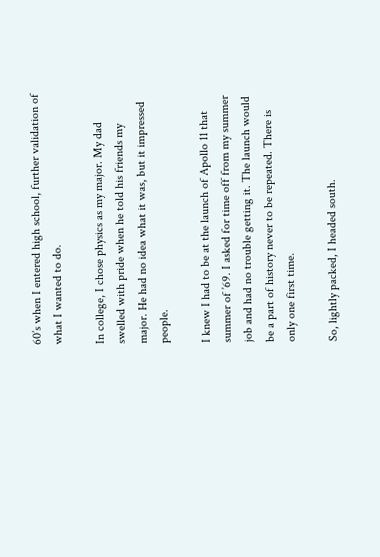60’s when I entered high school, further validation of what I wanted to do.

In college, I chose physics as my major. My dad swelled with pride when he told his friends my major. He had no idea what it was, but it impressed people.

I knew I had to be at the launch of Apollo 11 that summer of ’69. I asked for time off from my summer job and had no trouble getting it. The launch would be a part of history never to be repeated. There is only one first time.

So, lightly packed, I headed south.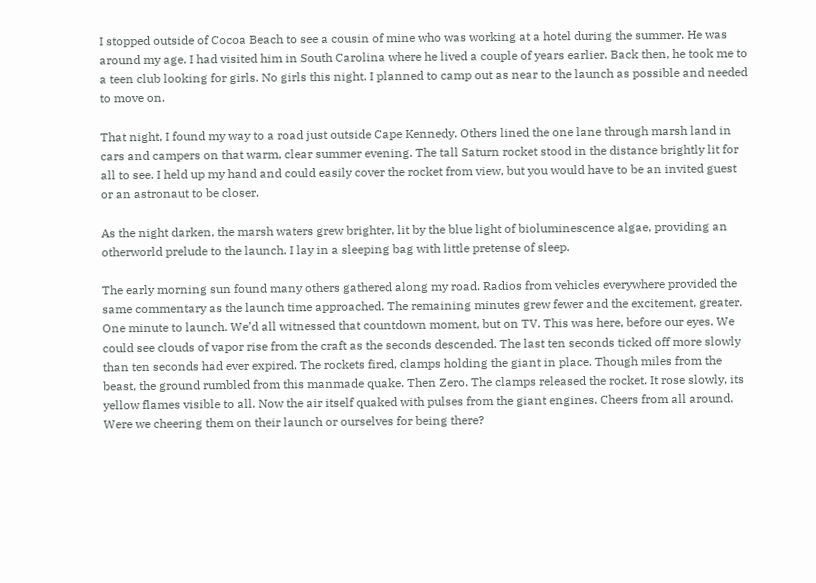I stopped outside of Cocoa Beach to see a cousin of mine who was working at a hotel during the summer. He was around my age. I had visited him in South Carolina where he lived a couple of years earlier. Back then, he took me to a teen club looking for girls. No girls this night. I planned to camp out as near to the launch as possible and needed to move on.

That night, I found my way to a road just outside Cape Kennedy. Others lined the one lane through marsh land in cars and campers on that warm, clear summer evening. The tall Saturn rocket stood in the distance brightly lit for all to see. I held up my hand and could easily cover the rocket from view, but you would have to be an invited guest or an astronaut to be closer.

As the night darken, the marsh waters grew brighter, lit by the blue light of bioluminescence algae, providing an otherworld prelude to the launch. I lay in a sleeping bag with little pretense of sleep.

The early morning sun found many others gathered along my road. Radios from vehicles everywhere provided the same commentary as the launch time approached. The remaining minutes grew fewer and the excitement, greater. One minute to launch. We’d all witnessed that countdown moment, but on TV. This was here, before our eyes. We could see clouds of vapor rise from the craft as the seconds descended. The last ten seconds ticked off more slowly than ten seconds had ever expired. The rockets fired, clamps holding the giant in place. Though miles from the beast, the ground rumbled from this manmade quake. Then Zero. The clamps released the rocket. It rose slowly, its yellow flames visible to all. Now the air itself quaked with pulses from the giant engines. Cheers from all around. Were we cheering them on their launch or ourselves for being there?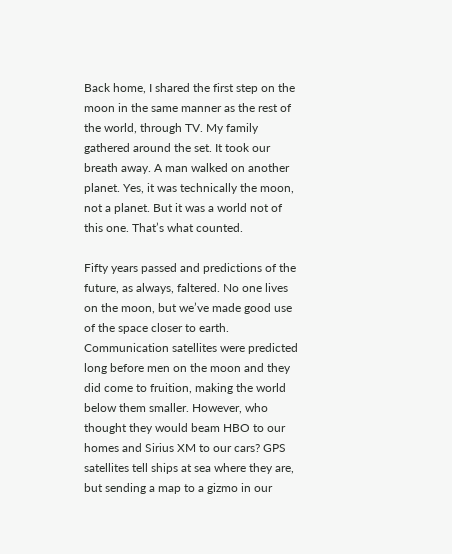Back home, I shared the first step on the moon in the same manner as the rest of the world, through TV. My family gathered around the set. It took our breath away. A man walked on another planet. Yes, it was technically the moon, not a planet. But it was a world not of this one. That’s what counted.

Fifty years passed and predictions of the future, as always, faltered. No one lives on the moon, but we’ve made good use of the space closer to earth. Communication satellites were predicted long before men on the moon and they did come to fruition, making the world below them smaller. However, who thought they would beam HBO to our homes and Sirius XM to our cars? GPS satellites tell ships at sea where they are, but sending a map to a gizmo in our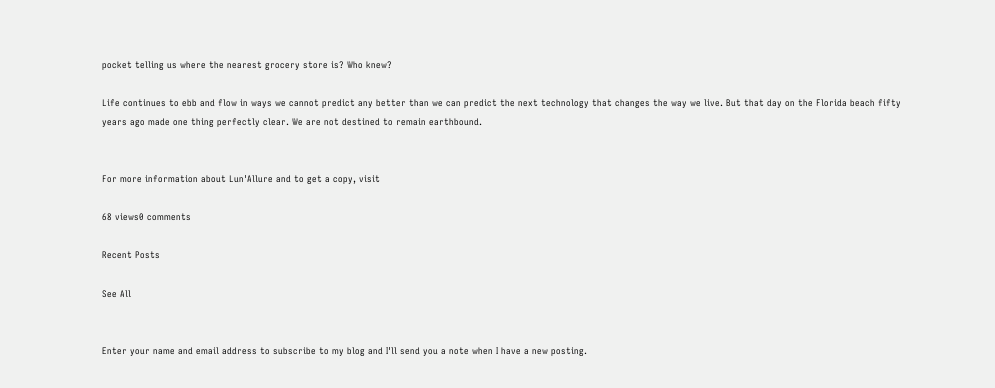pocket telling us where the nearest grocery store is? Who knew?

Life continues to ebb and flow in ways we cannot predict any better than we can predict the next technology that changes the way we live. But that day on the Florida beach fifty years ago made one thing perfectly clear. We are not destined to remain earthbound.


For more information about Lun'Allure and to get a copy, visit

68 views0 comments

Recent Posts

See All


Enter your name and email address to subscribe to my blog and I'll send you a note when I have a new posting.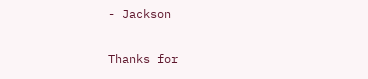- Jackson

Thanks for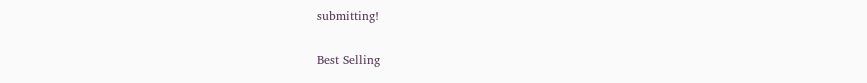submitting!

Best Selling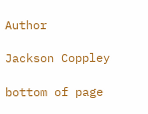Author

Jackson Coppley

bottom of page